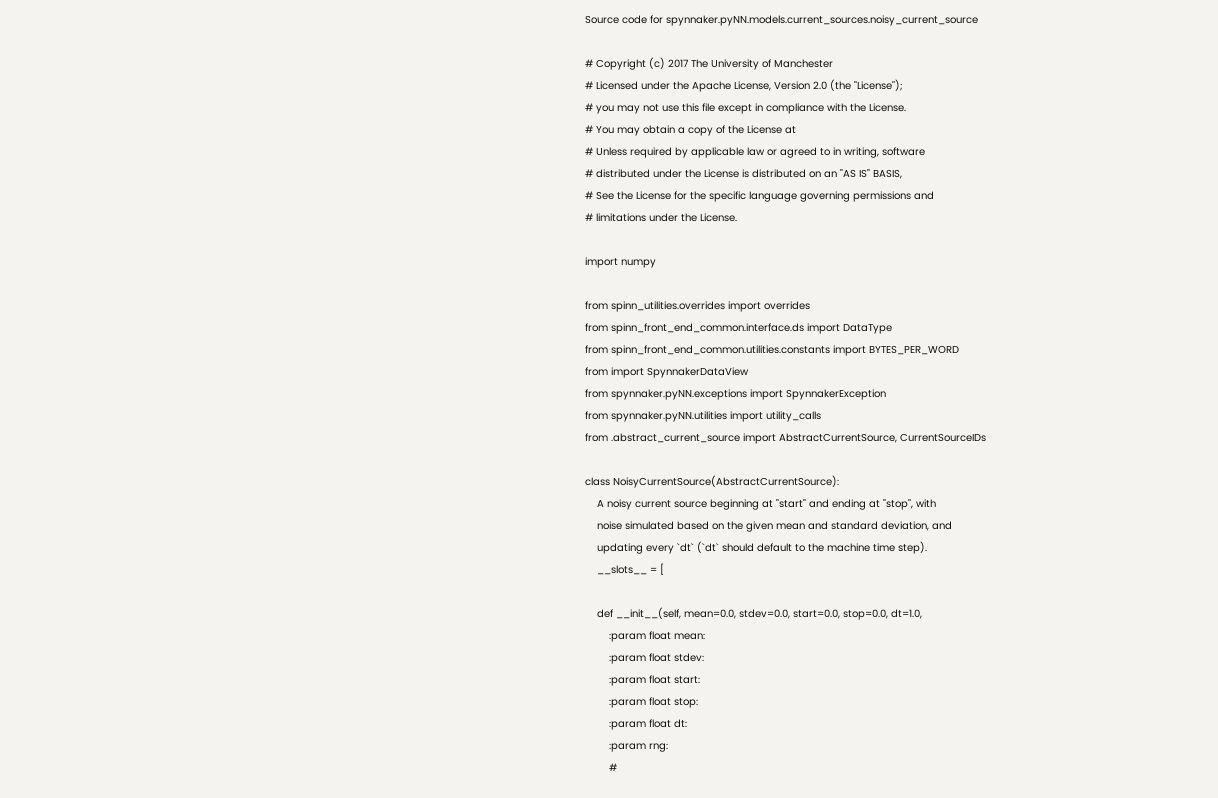Source code for spynnaker.pyNN.models.current_sources.noisy_current_source

# Copyright (c) 2017 The University of Manchester
# Licensed under the Apache License, Version 2.0 (the "License");
# you may not use this file except in compliance with the License.
# You may obtain a copy of the License at
# Unless required by applicable law or agreed to in writing, software
# distributed under the License is distributed on an "AS IS" BASIS,
# See the License for the specific language governing permissions and
# limitations under the License.

import numpy

from spinn_utilities.overrides import overrides
from spinn_front_end_common.interface.ds import DataType
from spinn_front_end_common.utilities.constants import BYTES_PER_WORD
from import SpynnakerDataView
from spynnaker.pyNN.exceptions import SpynnakerException
from spynnaker.pyNN.utilities import utility_calls
from .abstract_current_source import AbstractCurrentSource, CurrentSourceIDs

class NoisyCurrentSource(AbstractCurrentSource):
    A noisy current source beginning at "start" and ending at "stop", with
    noise simulated based on the given mean and standard deviation, and
    updating every `dt` (`dt` should default to the machine time step).
    __slots__ = [

    def __init__(self, mean=0.0, stdev=0.0, start=0.0, stop=0.0, dt=1.0,
        :param float mean:
        :param float stdev:
        :param float start:
        :param float stop:
        :param float dt:
        :param rng:
        #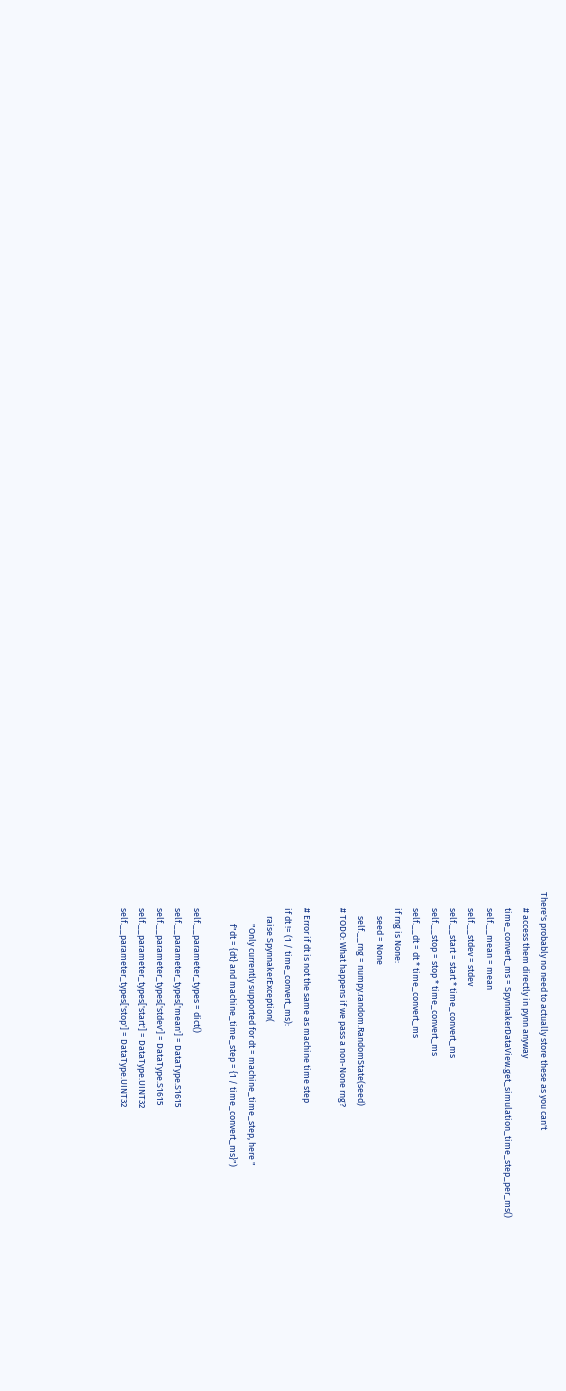There's probably no need to actually store these as you can't
        # access them directly in pynn anyway
        time_convert_ms = SpynnakerDataView.get_simulation_time_step_per_ms()
        self.__mean = mean
        self.__stdev = stdev
        self.__start = start * time_convert_ms
        self.__stop = stop * time_convert_ms
        self.__dt = dt * time_convert_ms
        if rng is None:
            seed = None
            self.__rng = numpy.random.RandomState(seed)
        # TODO: What happens if we pass a non-None rng?

        # Error if dt is not the same as machine time step
        if dt != (1 / time_convert_ms):
            raise SpynnakerException(
                "Only currently supported for dt = machine_time_step, here "
                f"dt = {dt} and machine_time_step = {1 / time_convert_ms}")

        self.__parameter_types = dict()
        self.__parameter_types['mean'] = DataType.S1615
        self.__parameter_types['stdev'] = DataType.S1615
        self.__parameter_types['start'] = DataType.UINT32
        self.__parameter_types['stop'] = DataType.UINT32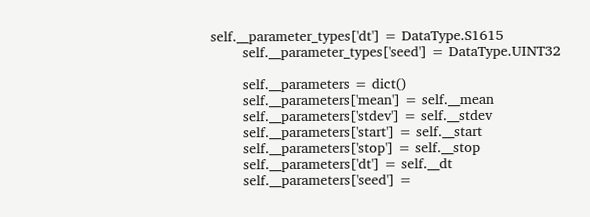self.__parameter_types['dt'] = DataType.S1615
        self.__parameter_types['seed'] = DataType.UINT32

        self.__parameters = dict()
        self.__parameters['mean'] = self.__mean
        self.__parameters['stdev'] = self.__stdev
        self.__parameters['start'] = self.__start
        self.__parameters['stop'] = self.__stop
        self.__parameters['dt'] = self.__dt
        self.__parameters['seed'] =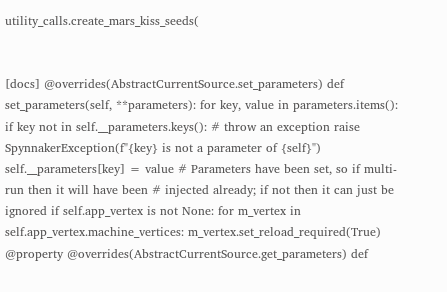utility_calls.create_mars_kiss_seeds(


[docs] @overrides(AbstractCurrentSource.set_parameters) def set_parameters(self, **parameters): for key, value in parameters.items(): if key not in self.__parameters.keys(): # throw an exception raise SpynnakerException(f"{key} is not a parameter of {self}") self.__parameters[key] = value # Parameters have been set, so if multi-run then it will have been # injected already; if not then it can just be ignored if self.app_vertex is not None: for m_vertex in self.app_vertex.machine_vertices: m_vertex.set_reload_required(True)
@property @overrides(AbstractCurrentSource.get_parameters) def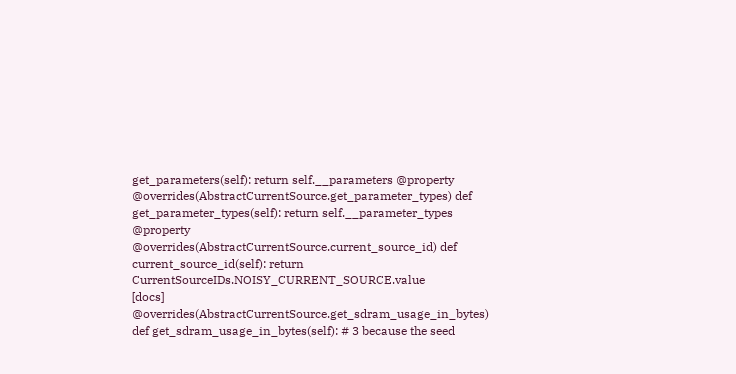get_parameters(self): return self.__parameters @property @overrides(AbstractCurrentSource.get_parameter_types) def get_parameter_types(self): return self.__parameter_types @property @overrides(AbstractCurrentSource.current_source_id) def current_source_id(self): return CurrentSourceIDs.NOISY_CURRENT_SOURCE.value
[docs] @overrides(AbstractCurrentSource.get_sdram_usage_in_bytes) def get_sdram_usage_in_bytes(self): # 3 because the seed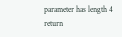parameter has length 4 return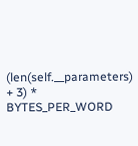(len(self.__parameters) + 3) * BYTES_PER_WORD